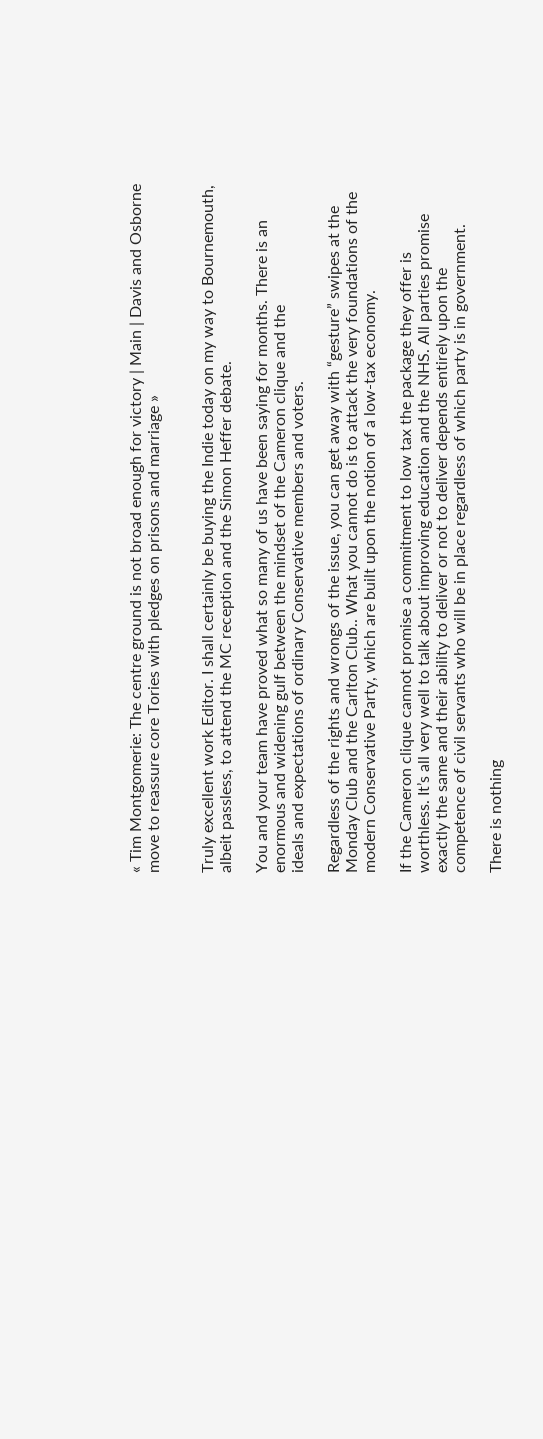« Tim Montgomerie: The centre ground is not broad enough for victory | Main | Davis and Osborne move to reassure core Tories with pledges on prisons and marriage »


Truly excellent work Editor. I shall certainly be buying the Indie today on my way to Bournemouth, albeit passless, to attend the MC reception and the Simon Heffer debate.

You and your team have proved what so many of us have been saying for months. There is an enormous and widening gulf between the mindset of the Cameron clique and the
ideals and expectations of ordinary Conservative members and voters.

Regardless of the rights and wrongs of the issue, you can get away with “gesture” swipes at the Monday Club and the Carlton Club.. What you cannot do is to attack the very foundations of the modern Conservative Party, which are built upon the notion of a low-tax economy.

If the Cameron clique cannot promise a commitment to low tax the package they offer is worthless. It’s all very well to talk about improving education and the NHS. All parties promise exactly the same and their ability to deliver or not to deliver depends entirely upon the competence of civil servants who will be in place regardless of which party is in government.

There is nothing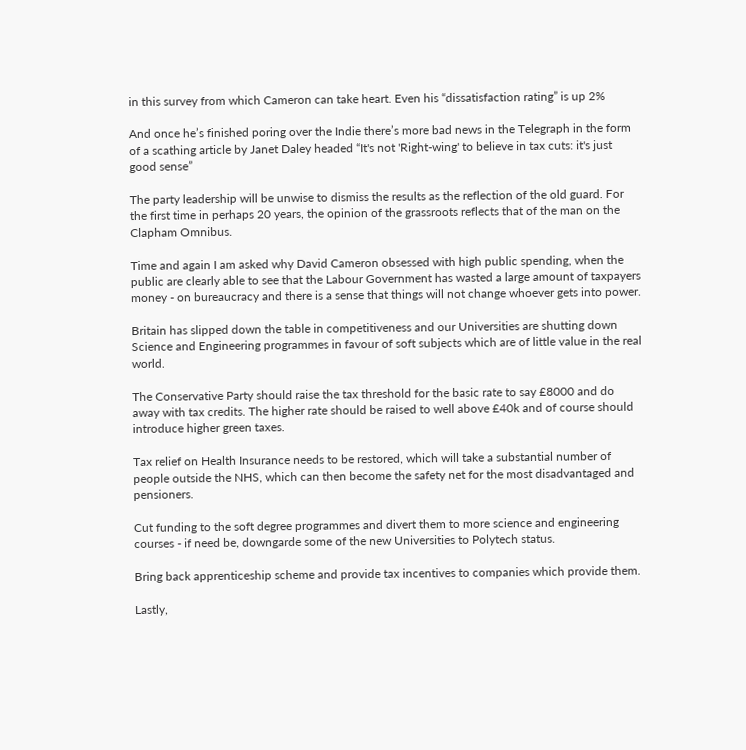in this survey from which Cameron can take heart. Even his “dissatisfaction rating” is up 2%

And once he’s finished poring over the Indie there’s more bad news in the Telegraph in the form of a scathing article by Janet Daley headed “It's not 'Right-wing' to believe in tax cuts: it's just good sense”

The party leadership will be unwise to dismiss the results as the reflection of the old guard. For the first time in perhaps 20 years, the opinion of the grassroots reflects that of the man on the Clapham Omnibus.

Time and again I am asked why David Cameron obsessed with high public spending, when the public are clearly able to see that the Labour Government has wasted a large amount of taxpayers money - on bureaucracy and there is a sense that things will not change whoever gets into power.

Britain has slipped down the table in competitiveness and our Universities are shutting down Science and Engineering programmes in favour of soft subjects which are of little value in the real world.

The Conservative Party should raise the tax threshold for the basic rate to say £8000 and do away with tax credits. The higher rate should be raised to well above £40k and of course should introduce higher green taxes.

Tax relief on Health Insurance needs to be restored, which will take a substantial number of people outside the NHS, which can then become the safety net for the most disadvantaged and pensioners.

Cut funding to the soft degree programmes and divert them to more science and engineering courses - if need be, downgarde some of the new Universities to Polytech status.

Bring back apprenticeship scheme and provide tax incentives to companies which provide them.

Lastly,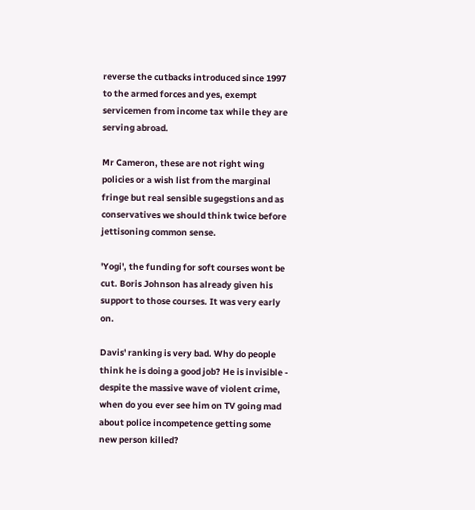reverse the cutbacks introduced since 1997 to the armed forces and yes, exempt servicemen from income tax while they are serving abroad.

Mr Cameron, these are not right wing policies or a wish list from the marginal fringe but real sensible sugegstions and as conservatives we should think twice before jettisoning common sense.

'Yogi', the funding for soft courses wont be cut. Boris Johnson has already given his support to those courses. It was very early on.

Davis' ranking is very bad. Why do people think he is doing a good job? He is invisible - despite the massive wave of violent crime, when do you ever see him on TV going mad about police incompetence getting some new person killed?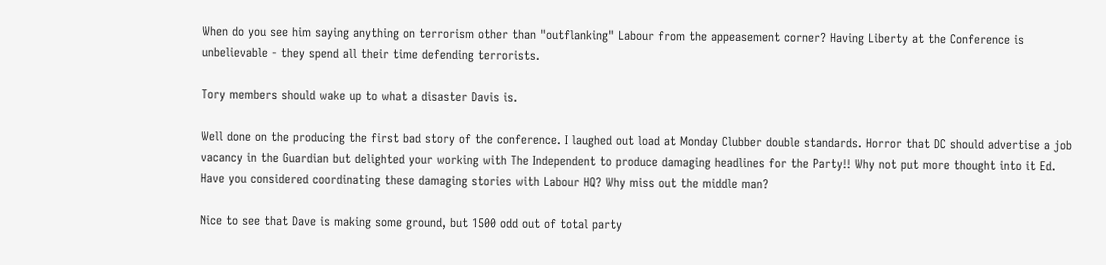When do you see him saying anything on terrorism other than "outflanking" Labour from the appeasement corner? Having Liberty at the Conference is unbelievable - they spend all their time defending terrorists.

Tory members should wake up to what a disaster Davis is.

Well done on the producing the first bad story of the conference. I laughed out load at Monday Clubber double standards. Horror that DC should advertise a job vacancy in the Guardian but delighted your working with The Independent to produce damaging headlines for the Party!! Why not put more thought into it Ed. Have you considered coordinating these damaging stories with Labour HQ? Why miss out the middle man?

Nice to see that Dave is making some ground, but 1500 odd out of total party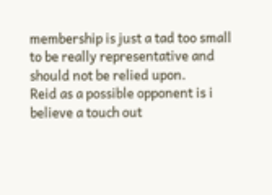membership is just a tad too small to be really representative and should not be relied upon.
Reid as a possible opponent is i believe a touch out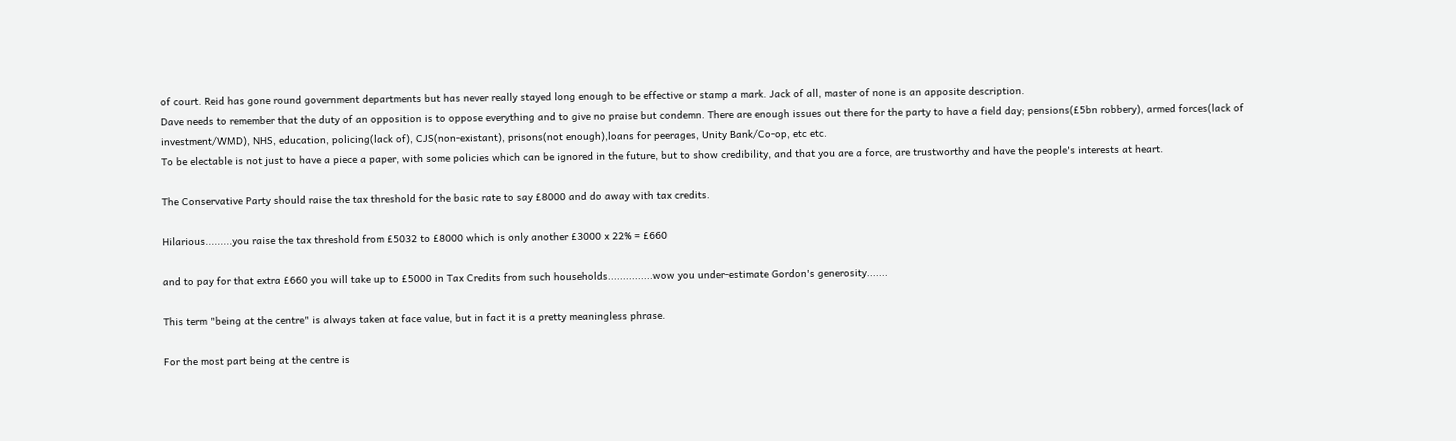of court. Reid has gone round government departments but has never really stayed long enough to be effective or stamp a mark. Jack of all, master of none is an apposite description.
Dave needs to remember that the duty of an opposition is to oppose everything and to give no praise but condemn. There are enough issues out there for the party to have a field day; pensions(£5bn robbery), armed forces(lack of investment/WMD), NHS, education, policing(lack of), CJS(non-existant), prisons(not enough),loans for peerages, Unity Bank/Co-op, etc etc.
To be electable is not just to have a piece a paper, with some policies which can be ignored in the future, but to show credibility, and that you are a force, are trustworthy and have the people's interests at heart.

The Conservative Party should raise the tax threshold for the basic rate to say £8000 and do away with tax credits.

Hilarious.........you raise the tax threshold from £5032 to £8000 which is only another £3000 x 22% = £660

and to pay for that extra £660 you will take up to £5000 in Tax Credits from such households...............wow you under-estimate Gordon's generosity.......

This term "being at the centre" is always taken at face value, but in fact it is a pretty meaningless phrase.

For the most part being at the centre is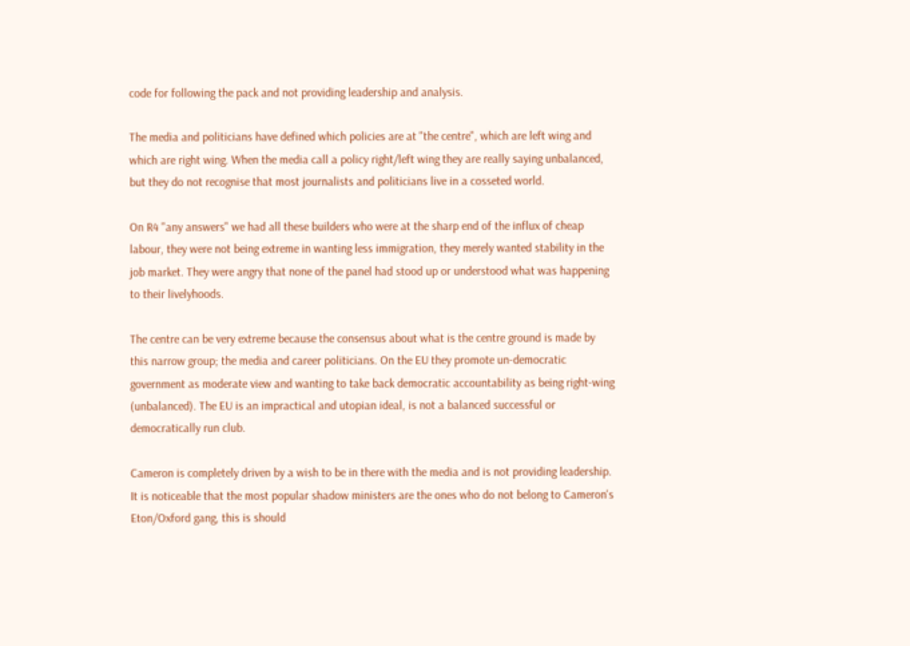code for following the pack and not providing leadership and analysis.

The media and politicians have defined which policies are at "the centre", which are left wing and which are right wing. When the media call a policy right/left wing they are really saying unbalanced, but they do not recognise that most journalists and politicians live in a cosseted world.

On R4 "any answers" we had all these builders who were at the sharp end of the influx of cheap labour, they were not being extreme in wanting less immigration, they merely wanted stability in the job market. They were angry that none of the panel had stood up or understood what was happening to their livelyhoods.

The centre can be very extreme because the consensus about what is the centre ground is made by this narrow group; the media and career politicians. On the EU they promote un-democratic government as moderate view and wanting to take back democratic accountability as being right-wing (unbalanced). The EU is an impractical and utopian ideal, is not a balanced successful or democratically run club.

Cameron is completely driven by a wish to be in there with the media and is not providing leadership. It is noticeable that the most popular shadow ministers are the ones who do not belong to Cameron's Eton/Oxford gang, this is should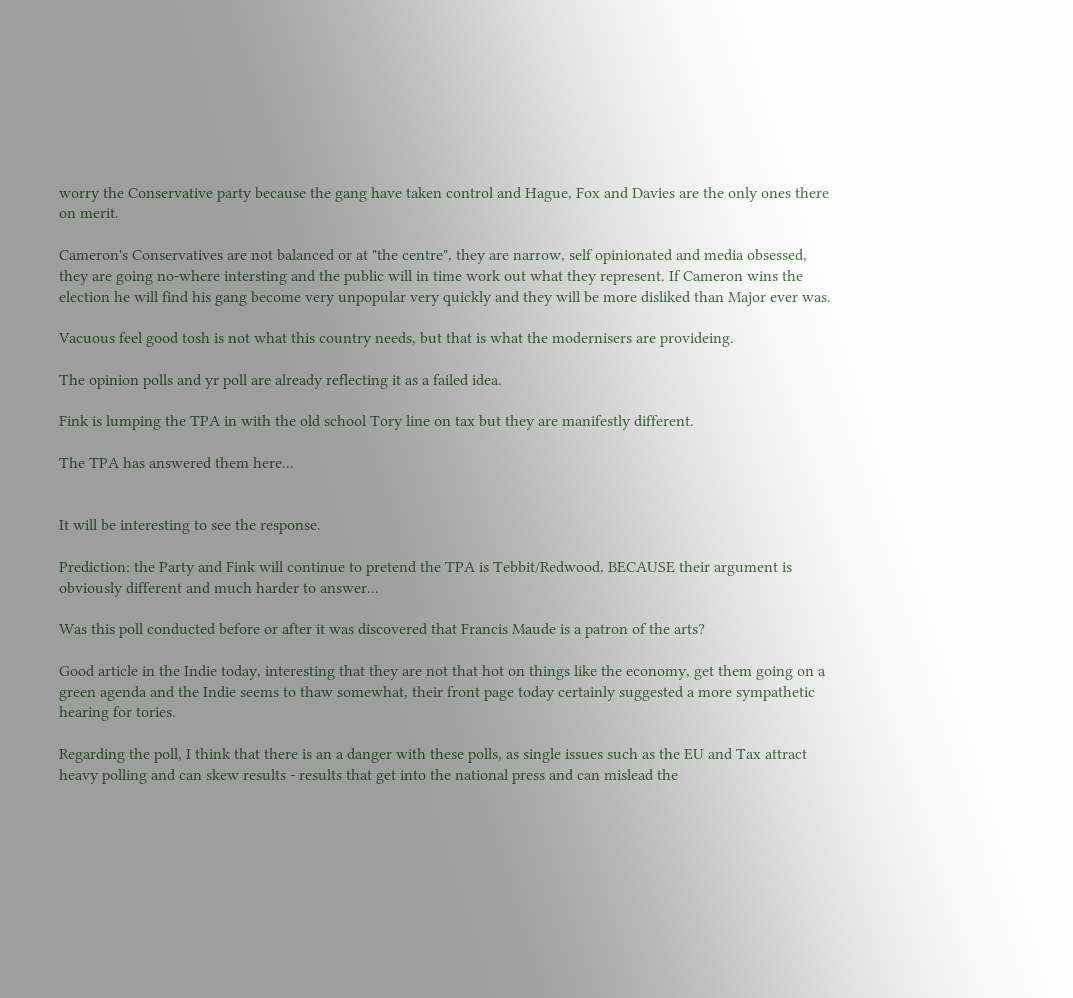worry the Conservative party because the gang have taken control and Hague, Fox and Davies are the only ones there on merit.

Cameron's Conservatives are not balanced or at "the centre", they are narrow, self opinionated and media obsessed, they are going no-where intersting and the public will in time work out what they represent. If Cameron wins the election he will find his gang become very unpopular very quickly and they will be more disliked than Major ever was.

Vacuous feel good tosh is not what this country needs, but that is what the modernisers are provideing.

The opinion polls and yr poll are already reflecting it as a failed idea.

Fink is lumping the TPA in with the old school Tory line on tax but they are manifestly different.

The TPA has answered them here...


It will be interesting to see the response.

Prediction: the Party and Fink will continue to pretend the TPA is Tebbit/Redwood, BECAUSE their argument is obviously different and much harder to answer...

Was this poll conducted before or after it was discovered that Francis Maude is a patron of the arts?

Good article in the Indie today, interesting that they are not that hot on things like the economy, get them going on a green agenda and the Indie seems to thaw somewhat, their front page today certainly suggested a more sympathetic hearing for tories.

Regarding the poll, I think that there is an a danger with these polls, as single issues such as the EU and Tax attract heavy polling and can skew results - results that get into the national press and can mislead the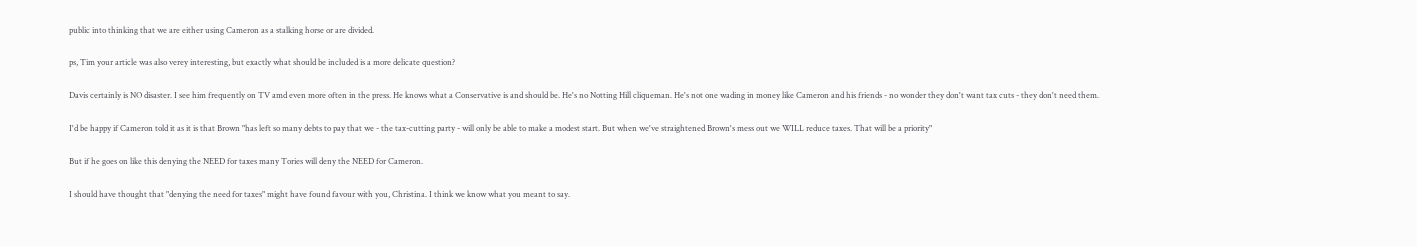public into thinking that we are either using Cameron as a stalking horse or are divided.

ps, Tim your article was also verey interesting, but exactly what should be included is a more delicate question?

Davis certainly is NO disaster. I see him frequently on TV amd even more often in the press. He knows what a Conservative is and should be. He's no Notting Hill cliqueman. He's not one wading in money like Cameron and his friends - no wonder they don't want tax cuts - they don't need them.

I'd be happy if Cameron told it as it is that Brown "has left so many debts to pay that we - the tax-cutting party - will only be able to make a modest start. But when we've straightened Brown's mess out we WILL reduce taxes. That will be a priority"

But if he goes on like this denying the NEED for taxes many Tories will deny the NEED for Cameron.

I should have thought that "denying the need for taxes" might have found favour with you, Christina. I think we know what you meant to say.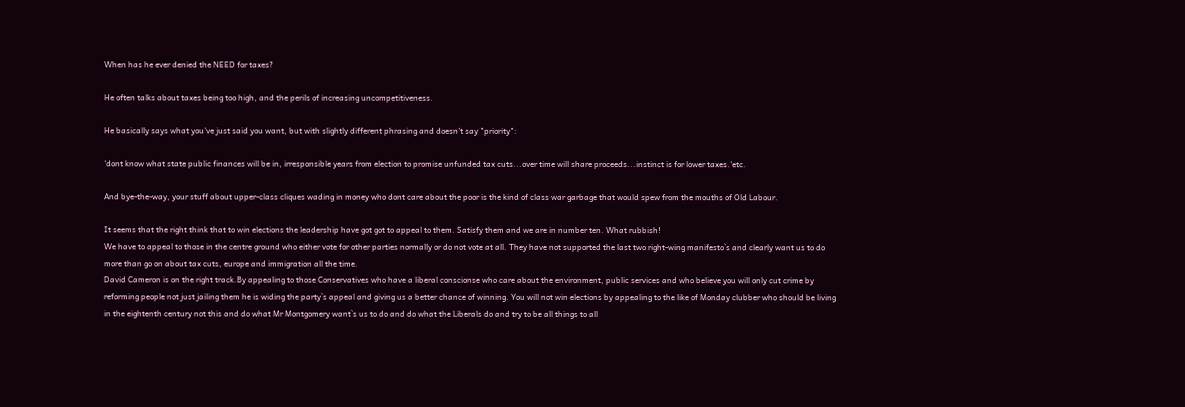When has he ever denied the NEED for taxes?

He often talks about taxes being too high, and the perils of increasing uncompetitiveness.

He basically says what you've just said you want, but with slightly different phrasing and doesn't say "priority":

'dont know what state public finances will be in, irresponsible years from election to promise unfunded tax cuts...over time will share proceeds...instinct is for lower taxes.'etc.

And bye-the-way, your stuff about upper-class cliques wading in money who dont care about the poor is the kind of class war garbage that would spew from the mouths of Old Labour.

It seems that the right think that to win elections the leadership have got got to appeal to them. Satisfy them and we are in number ten. What rubbish!
We have to appeal to those in the centre ground who either vote for other parties normally or do not vote at all. They have not supported the last two right-wing manifesto`s and clearly want us to do more than go on about tax cuts, europe and immigration all the time.
David Cameron is on the right track.By appealing to those Conservatives who have a liberal conscionse who care about the environment, public services and who believe you will only cut crime by reforming people not just jailing them he is widing the party`s appeal and giving us a better chance of winning. You will not win elections by appealing to the like of Monday clubber who should be living in the eightenth century not this and do what Mr Montgomery want`s us to do and do what the Liberals do and try to be all things to all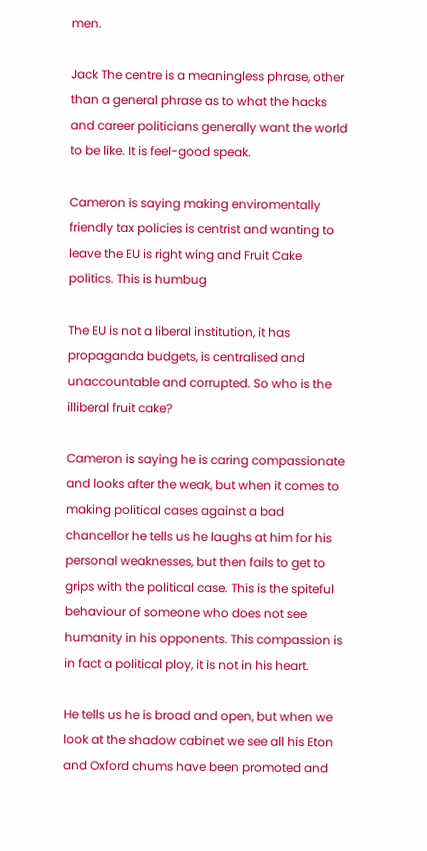men.

Jack The centre is a meaningless phrase, other than a general phrase as to what the hacks and career politicians generally want the world to be like. It is feel-good speak.

Cameron is saying making enviromentally friendly tax policies is centrist and wanting to leave the EU is right wing and Fruit Cake politics. This is humbug

The EU is not a liberal institution, it has propaganda budgets, is centralised and unaccountable and corrupted. So who is the illiberal fruit cake?

Cameron is saying he is caring compassionate and looks after the weak, but when it comes to making political cases against a bad chancellor he tells us he laughs at him for his personal weaknesses, but then fails to get to grips with the political case. This is the spiteful behaviour of someone who does not see humanity in his opponents. This compassion is in fact a political ploy, it is not in his heart.

He tells us he is broad and open, but when we look at the shadow cabinet we see all his Eton and Oxford chums have been promoted and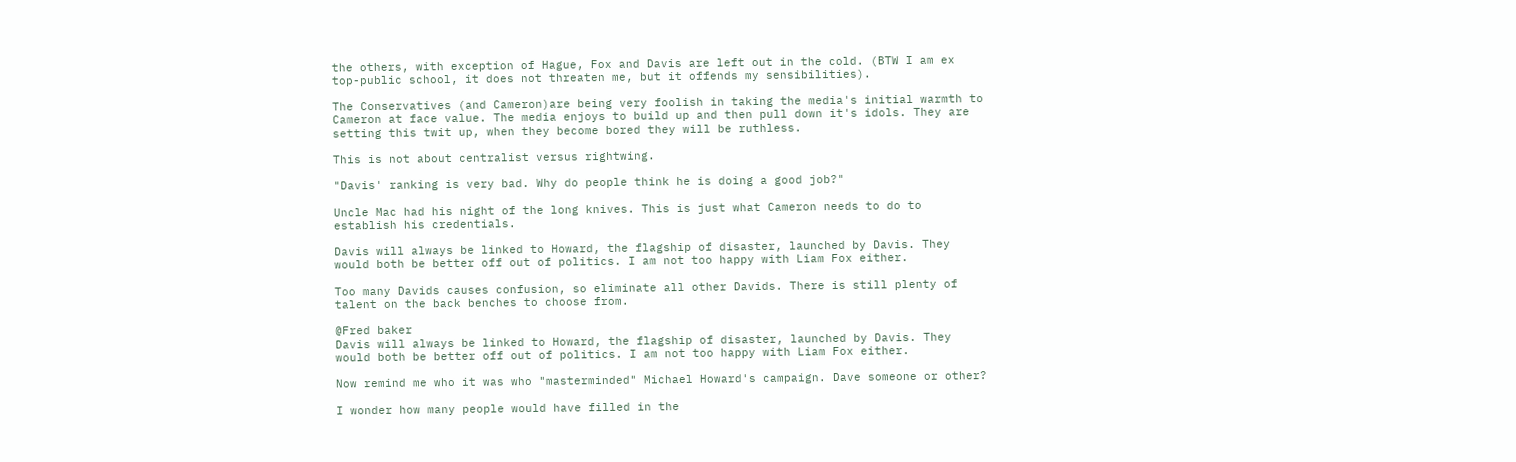the others, with exception of Hague, Fox and Davis are left out in the cold. (BTW I am ex top-public school, it does not threaten me, but it offends my sensibilities).

The Conservatives (and Cameron)are being very foolish in taking the media's initial warmth to Cameron at face value. The media enjoys to build up and then pull down it's idols. They are setting this twit up, when they become bored they will be ruthless.

This is not about centralist versus rightwing.

"Davis' ranking is very bad. Why do people think he is doing a good job?"

Uncle Mac had his night of the long knives. This is just what Cameron needs to do to establish his credentials.

Davis will always be linked to Howard, the flagship of disaster, launched by Davis. They would both be better off out of politics. I am not too happy with Liam Fox either.

Too many Davids causes confusion, so eliminate all other Davids. There is still plenty of talent on the back benches to choose from.

@Fred baker
Davis will always be linked to Howard, the flagship of disaster, launched by Davis. They would both be better off out of politics. I am not too happy with Liam Fox either.

Now remind me who it was who "masterminded" Michael Howard's campaign. Dave someone or other?

I wonder how many people would have filled in the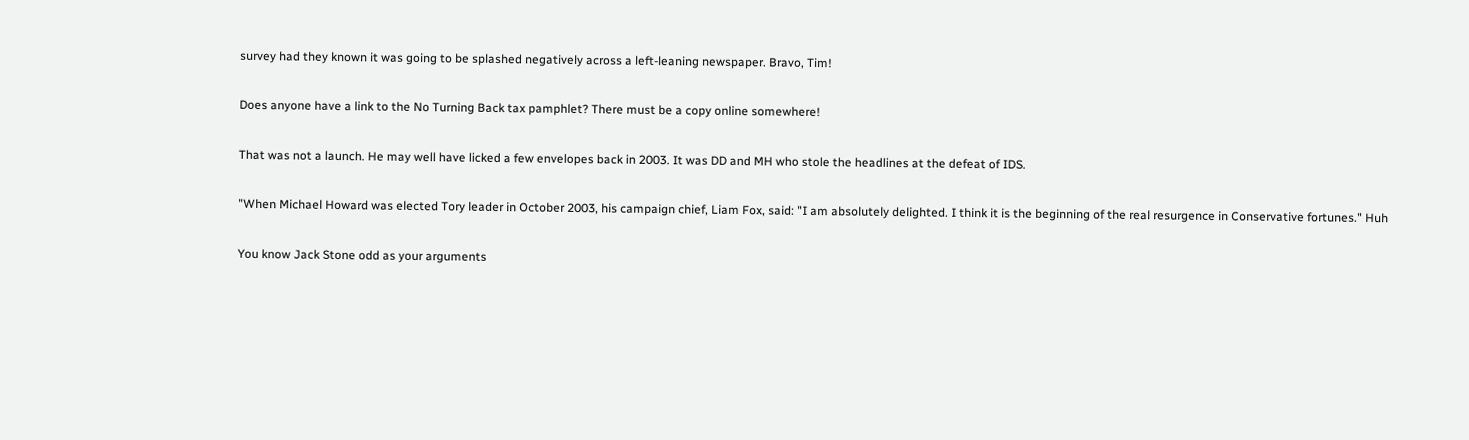survey had they known it was going to be splashed negatively across a left-leaning newspaper. Bravo, Tim!

Does anyone have a link to the No Turning Back tax pamphlet? There must be a copy online somewhere!

That was not a launch. He may well have licked a few envelopes back in 2003. It was DD and MH who stole the headlines at the defeat of IDS.

"When Michael Howard was elected Tory leader in October 2003, his campaign chief, Liam Fox, said: "I am absolutely delighted. I think it is the beginning of the real resurgence in Conservative fortunes." Huh

You know Jack Stone odd as your arguments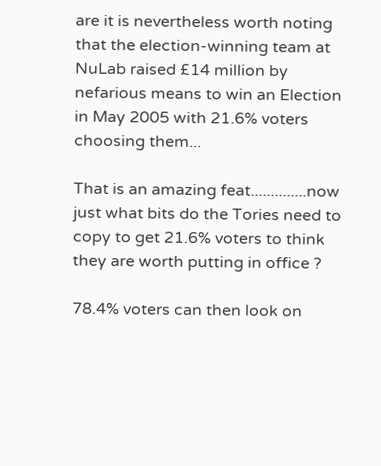are it is nevertheless worth noting that the election-winning team at NuLab raised £14 million by nefarious means to win an Election in May 2005 with 21.6% voters choosing them...

That is an amazing feat..............now just what bits do the Tories need to copy to get 21.6% voters to think they are worth putting in office ?

78.4% voters can then look on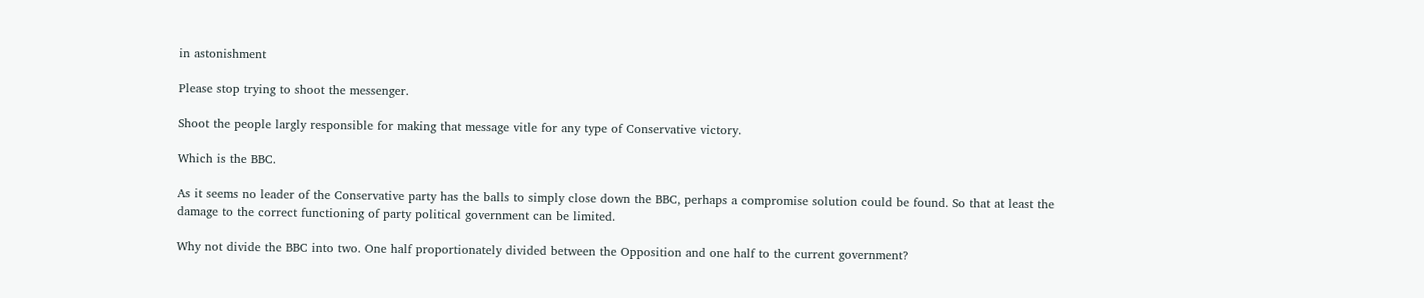in astonishment

Please stop trying to shoot the messenger.

Shoot the people largly responsible for making that message vitle for any type of Conservative victory.

Which is the BBC.

As it seems no leader of the Conservative party has the balls to simply close down the BBC, perhaps a compromise solution could be found. So that at least the damage to the correct functioning of party political government can be limited.

Why not divide the BBC into two. One half proportionately divided between the Opposition and one half to the current government?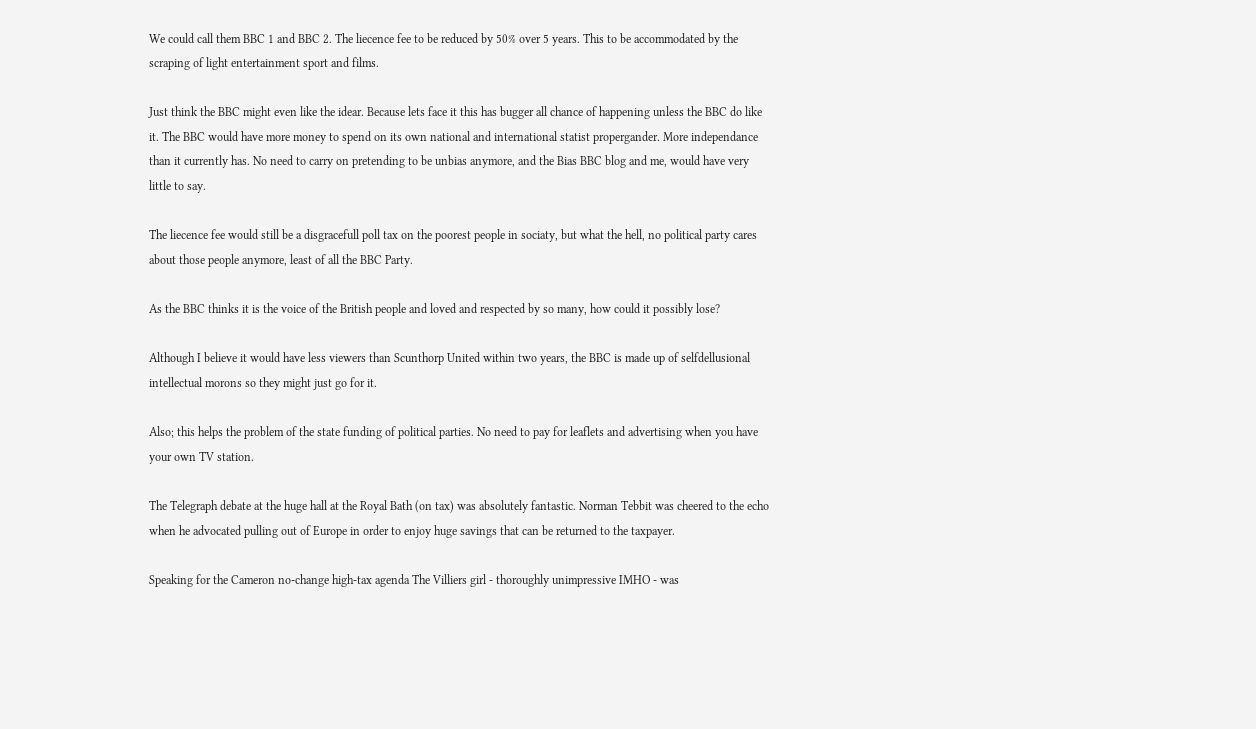We could call them BBC 1 and BBC 2. The liecence fee to be reduced by 50% over 5 years. This to be accommodated by the scraping of light entertainment sport and films.

Just think the BBC might even like the idear. Because lets face it this has bugger all chance of happening unless the BBC do like it. The BBC would have more money to spend on its own national and international statist propergander. More independance than it currently has. No need to carry on pretending to be unbias anymore, and the Bias BBC blog and me, would have very little to say.

The liecence fee would still be a disgracefull poll tax on the poorest people in sociaty, but what the hell, no political party cares about those people anymore, least of all the BBC Party.

As the BBC thinks it is the voice of the British people and loved and respected by so many, how could it possibly lose?

Although I believe it would have less viewers than Scunthorp United within two years, the BBC is made up of selfdellusional intellectual morons so they might just go for it.

Also; this helps the problem of the state funding of political parties. No need to pay for leaflets and advertising when you have your own TV station.

The Telegraph debate at the huge hall at the Royal Bath (on tax) was absolutely fantastic. Norman Tebbit was cheered to the echo when he advocated pulling out of Europe in order to enjoy huge savings that can be returned to the taxpayer.

Speaking for the Cameron no-change high-tax agenda The Villiers girl - thoroughly unimpressive IMHO - was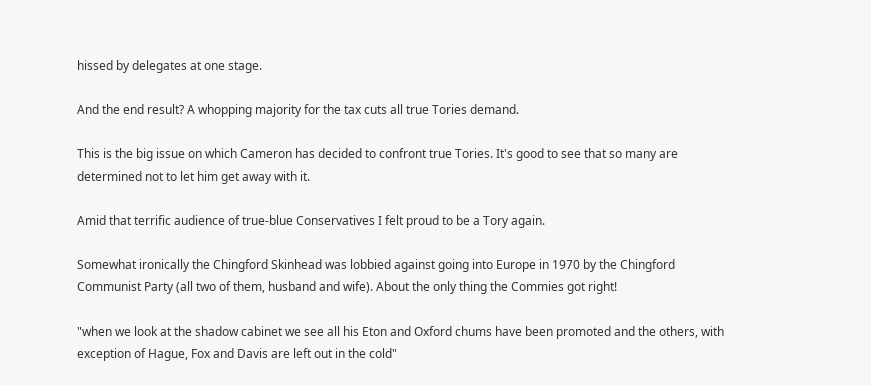hissed by delegates at one stage.

And the end result? A whopping majority for the tax cuts all true Tories demand.

This is the big issue on which Cameron has decided to confront true Tories. It's good to see that so many are determined not to let him get away with it.

Amid that terrific audience of true-blue Conservatives I felt proud to be a Tory again.

Somewhat ironically the Chingford Skinhead was lobbied against going into Europe in 1970 by the Chingford Communist Party (all two of them, husband and wife). About the only thing the Commies got right!

"when we look at the shadow cabinet we see all his Eton and Oxford chums have been promoted and the others, with exception of Hague, Fox and Davis are left out in the cold"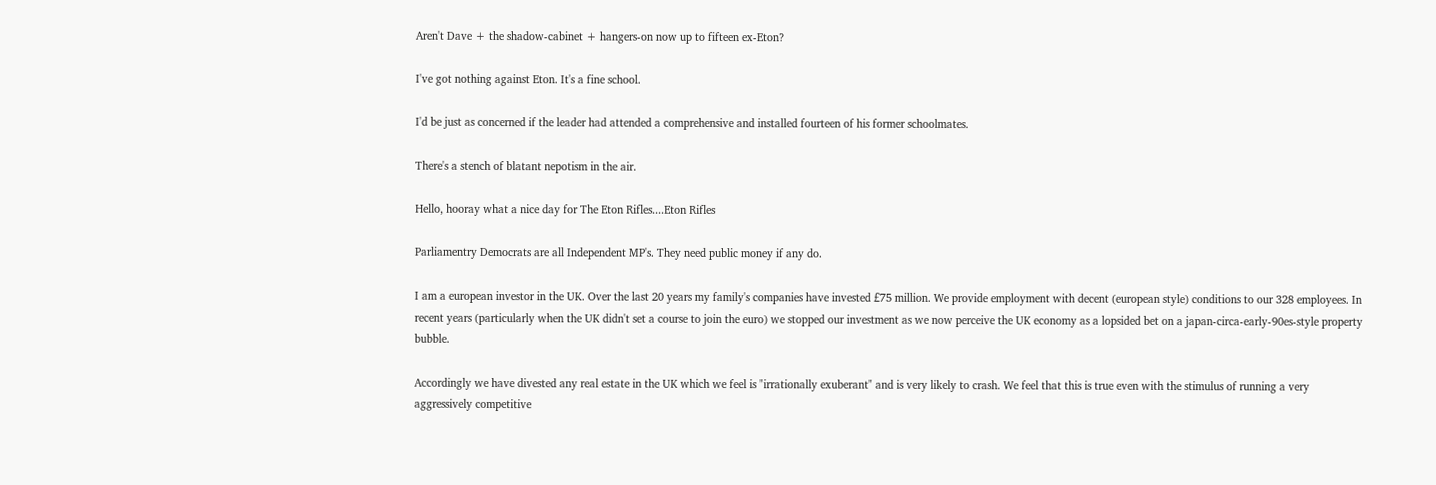Aren't Dave + the shadow-cabinet + hangers-on now up to fifteen ex-Eton?

I've got nothing against Eton. It's a fine school.

I'd be just as concerned if the leader had attended a comprehensive and installed fourteen of his former schoolmates.

There's a stench of blatant nepotism in the air.

Hello, hooray what a nice day for The Eton Rifles....Eton Rifles

Parliamentry Democrats are all Independent MP's. They need public money if any do.

I am a european investor in the UK. Over the last 20 years my family's companies have invested £75 million. We provide employment with decent (european style) conditions to our 328 employees. In recent years (particularly when the UK didn't set a course to join the euro) we stopped our investment as we now perceive the UK economy as a lopsided bet on a japan-circa-early-90es-style property bubble.

Accordingly we have divested any real estate in the UK which we feel is "irrationally exuberant" and is very likely to crash. We feel that this is true even with the stimulus of running a very aggressively competitive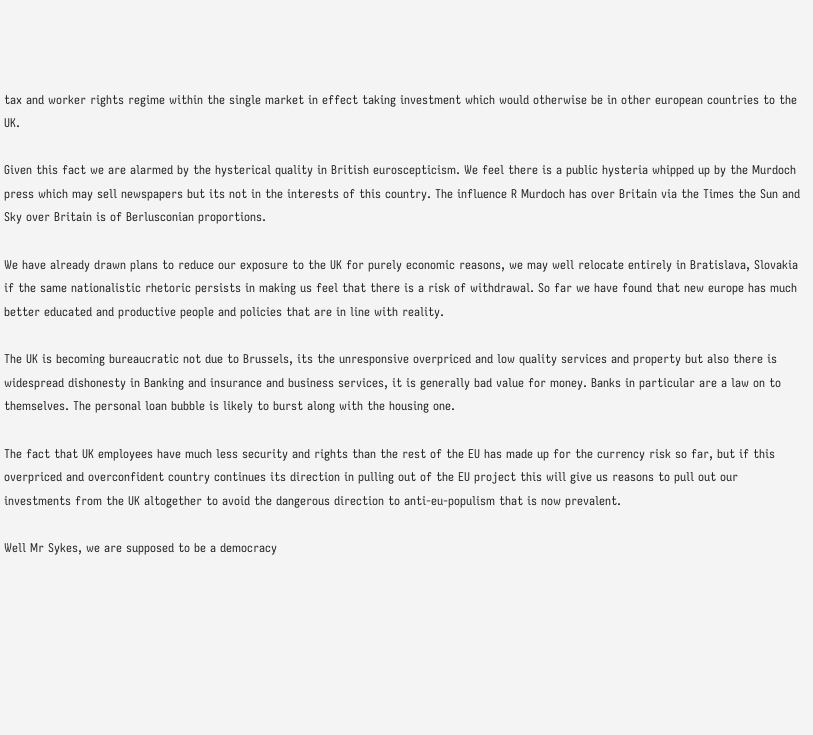tax and worker rights regime within the single market in effect taking investment which would otherwise be in other european countries to the UK.

Given this fact we are alarmed by the hysterical quality in British euroscepticism. We feel there is a public hysteria whipped up by the Murdoch press which may sell newspapers but its not in the interests of this country. The influence R Murdoch has over Britain via the Times the Sun and Sky over Britain is of Berlusconian proportions.

We have already drawn plans to reduce our exposure to the UK for purely economic reasons, we may well relocate entirely in Bratislava, Slovakia if the same nationalistic rhetoric persists in making us feel that there is a risk of withdrawal. So far we have found that new europe has much better educated and productive people and policies that are in line with reality.

The UK is becoming bureaucratic not due to Brussels, its the unresponsive overpriced and low quality services and property but also there is widespread dishonesty in Banking and insurance and business services, it is generally bad value for money. Banks in particular are a law on to themselves. The personal loan bubble is likely to burst along with the housing one.

The fact that UK employees have much less security and rights than the rest of the EU has made up for the currency risk so far, but if this overpriced and overconfident country continues its direction in pulling out of the EU project this will give us reasons to pull out our investments from the UK altogether to avoid the dangerous direction to anti-eu-populism that is now prevalent.

Well Mr Sykes, we are supposed to be a democracy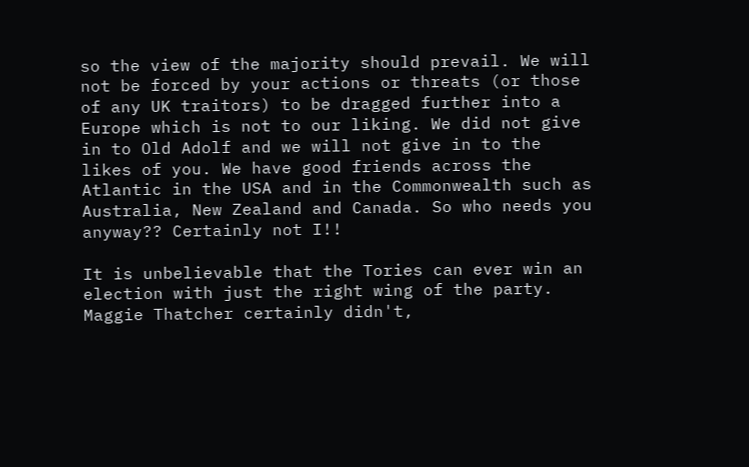so the view of the majority should prevail. We will not be forced by your actions or threats (or those of any UK traitors) to be dragged further into a Europe which is not to our liking. We did not give in to Old Adolf and we will not give in to the likes of you. We have good friends across the Atlantic in the USA and in the Commonwealth such as Australia, New Zealand and Canada. So who needs you anyway?? Certainly not I!!

It is unbelievable that the Tories can ever win an election with just the right wing of the party. Maggie Thatcher certainly didn't,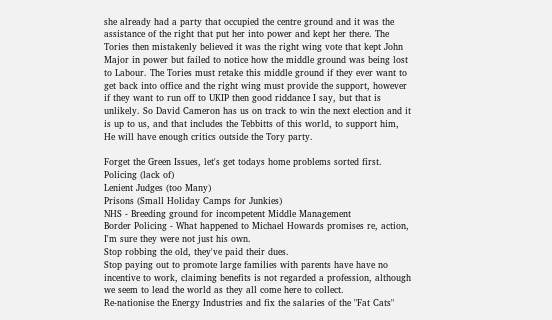she already had a party that occupied the centre ground and it was the assistance of the right that put her into power and kept her there. The Tories then mistakenly believed it was the right wing vote that kept John Major in power but failed to notice how the middle ground was being lost to Labour. The Tories must retake this middle ground if they ever want to get back into office and the right wing must provide the support, however if they want to run off to UKIP then good riddance I say, but that is unlikely. So David Cameron has us on track to win the next election and it is up to us, and that includes the Tebbitts of this world, to support him, He will have enough critics outside the Tory party.

Forget the Green Issues, let's get todays home problems sorted first.
Policing (lack of)
Lenient Judges (too Many)
Prisons (Small Holiday Camps for Junkies)
NHS - Breeding ground for incompetent Middle Management
Border Policing - What happened to Michael Howards promises re, action, I'm sure they were not just his own.
Stop robbing the old, they've paid their dues.
Stop paying out to promote large families with parents have have no incentive to work, claiming benefits is not regarded a profession, although we seem to lead the world as they all come here to collect.
Re-nationise the Energy Industries and fix the salaries of the "Fat Cats"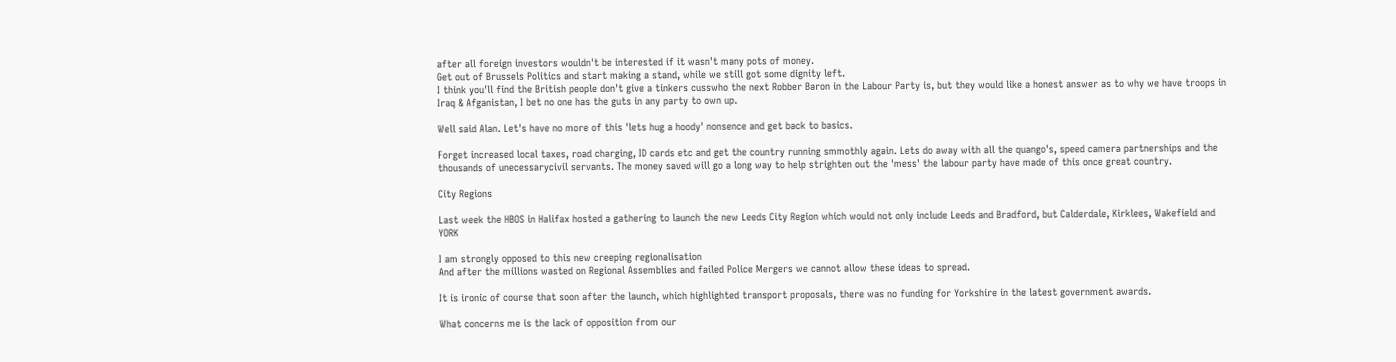after all foreign investors wouldn't be interested if it wasn't many pots of money.
Get out of Brussels Politics and start making a stand, while we still got some dignity left.
I think you'll find the British people don't give a tinkers cusswho the next Robber Baron in the Labour Party is, but they would like a honest answer as to why we have troops in Iraq & Afganistan, I bet no one has the guts in any party to own up.

Well said Alan. Let's have no more of this 'lets hug a hoody' nonsence and get back to basics.

Forget increased local taxes, road charging, ID cards etc and get the country running smmothly again. Lets do away with all the quango's, speed camera partnerships and the thousands of unecessarycivil servants. The money saved will go a long way to help strighten out the 'mess' the labour party have made of this once great country.

City Regions

Last week the HBOS in Halifax hosted a gathering to launch the new Leeds City Region which would not only include Leeds and Bradford, but Calderdale, Kirklees, Wakefield and YORK

I am strongly opposed to this new creeping regionalisation
And after the millions wasted on Regional Assemblies and failed Police Mergers we cannot allow these ideas to spread.

It is ironic of course that soon after the launch, which highlighted transport proposals, there was no funding for Yorkshire in the latest government awards.

What concerns me is the lack of opposition from our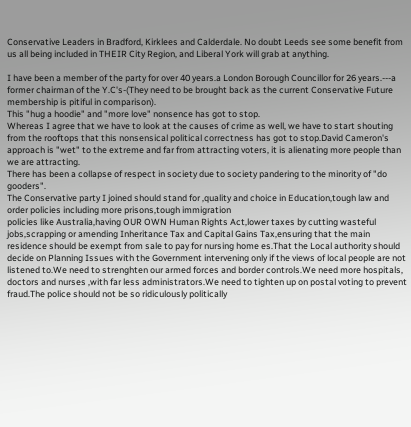Conservative Leaders in Bradford, Kirklees and Calderdale. No doubt Leeds see some benefit from us all being included in THEIR City Region, and Liberal York will grab at anything.

I have been a member of the party for over 40 years.a London Borough Councillor for 26 years.---a former chairman of the Y.C's-(They need to be brought back as the current Conservative Future membership is pitiful in comparison).
This "hug a hoodie" and "more love" nonsence has got to stop.
Whereas I agree that we have to look at the causes of crime as well, we have to start shouting from the rooftops that this nonsensical political correctness has got to stop.David Cameron's approach is "wet" to the extreme and far from attracting voters, it is alienating more people than we are attracting.
There has been a collapse of respect in society due to society pandering to the minority of "do gooders".
The Conservative party I joined should stand for ,quality and choice in Education,tough law and order policies including more prisons,tough immigration
policies like Australia,having OUR OWN Human Rights Act,lower taxes by cutting wasteful jobs,scrapping or amending Inheritance Tax and Capital Gains Tax,ensuring that the main residence should be exempt from sale to pay for nursing home es.That the Local authority should decide on Planning Issues with the Government intervening only if the views of local people are not listened to.We need to strenghten our armed forces and border controls.We need more hospitals, doctors and nurses ,with far less administrators.We need to tighten up on postal voting to prevent fraud.The police should not be so ridiculously politically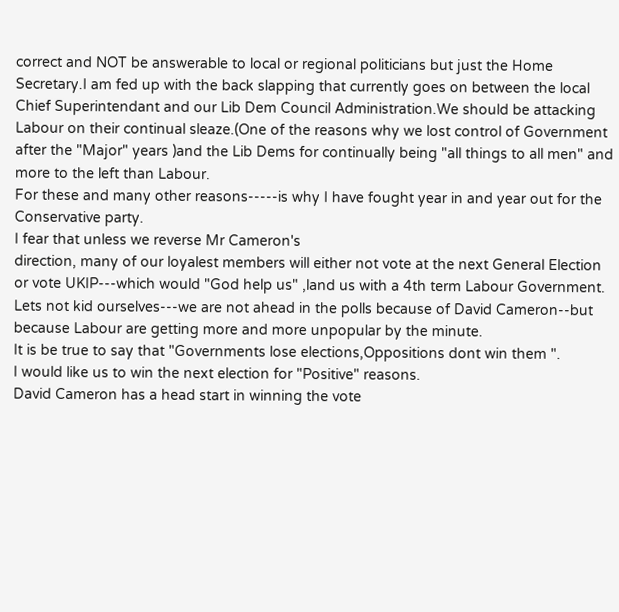correct and NOT be answerable to local or regional politicians but just the Home Secretary.I am fed up with the back slapping that currently goes on between the local Chief Superintendant and our Lib Dem Council Administration.We should be attacking Labour on their continual sleaze.(One of the reasons why we lost control of Government after the "Major" years )and the Lib Dems for continually being "all things to all men" and more to the left than Labour.
For these and many other reasons-----is why I have fought year in and year out for the Conservative party.
I fear that unless we reverse Mr Cameron's
direction, many of our loyalest members will either not vote at the next General Election or vote UKIP---which would "God help us" ,land us with a 4th term Labour Government.
Lets not kid ourselves---we are not ahead in the polls because of David Cameron--but because Labour are getting more and more unpopular by the minute.
It is be true to say that "Governments lose elections,Oppositions dont win them ".
I would like us to win the next election for "Positive" reasons.
David Cameron has a head start in winning the vote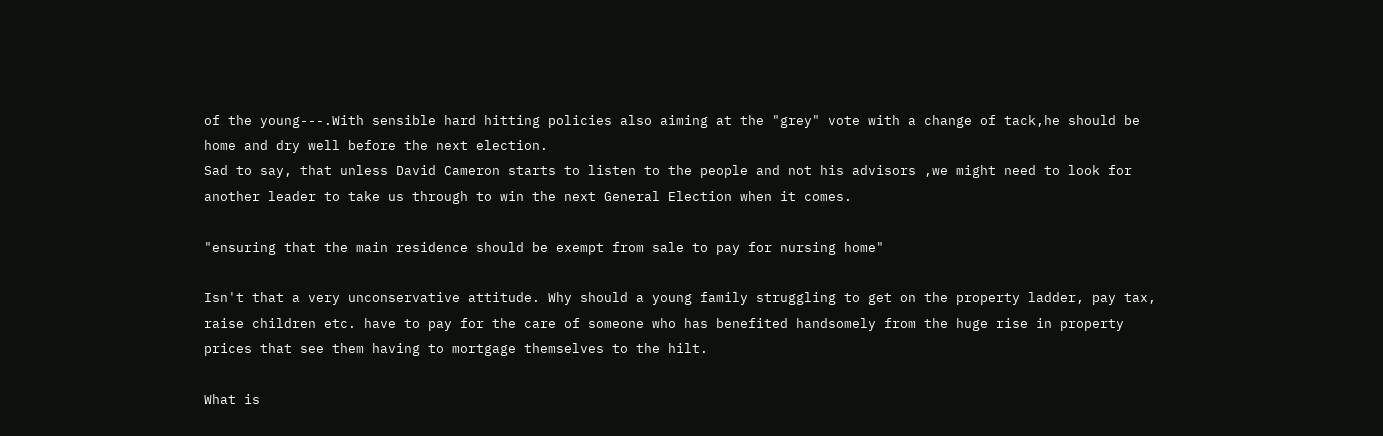of the young---.With sensible hard hitting policies also aiming at the "grey" vote with a change of tack,he should be home and dry well before the next election.
Sad to say, that unless David Cameron starts to listen to the people and not his advisors ,we might need to look for another leader to take us through to win the next General Election when it comes.

"ensuring that the main residence should be exempt from sale to pay for nursing home"

Isn't that a very unconservative attitude. Why should a young family struggling to get on the property ladder, pay tax, raise children etc. have to pay for the care of someone who has benefited handsomely from the huge rise in property prices that see them having to mortgage themselves to the hilt.

What is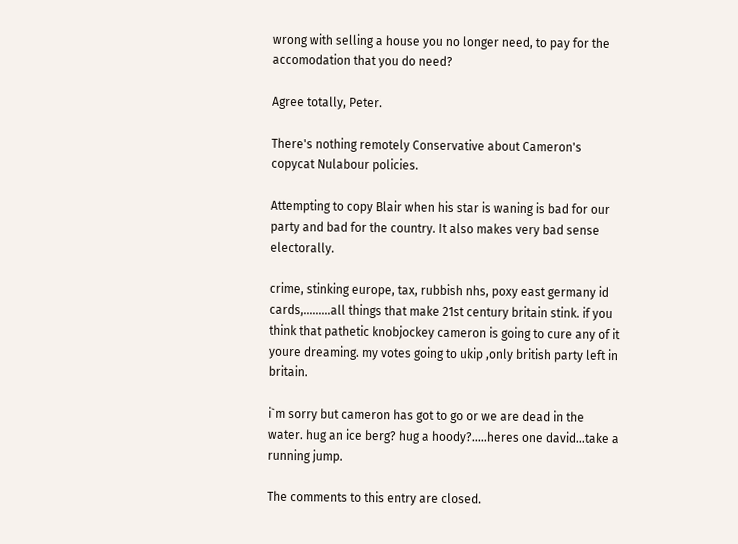wrong with selling a house you no longer need, to pay for the accomodation that you do need?

Agree totally, Peter.

There's nothing remotely Conservative about Cameron's copycat Nulabour policies.

Attempting to copy Blair when his star is waning is bad for our party and bad for the country. It also makes very bad sense electorally.

crime, stinking europe, tax, rubbish nhs, poxy east germany id cards,.........all things that make 21st century britain stink. if you think that pathetic knobjockey cameron is going to cure any of it youre dreaming. my votes going to ukip ,only british party left in britain.

i`m sorry but cameron has got to go or we are dead in the water. hug an ice berg? hug a hoody?.....heres one david...take a running jump.

The comments to this entry are closed.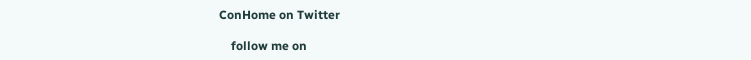ConHome on Twitter

    follow me on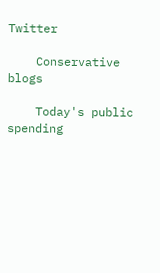Twitter

    Conservative blogs

    Today's public spending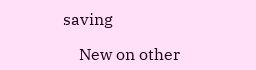saving

    New on other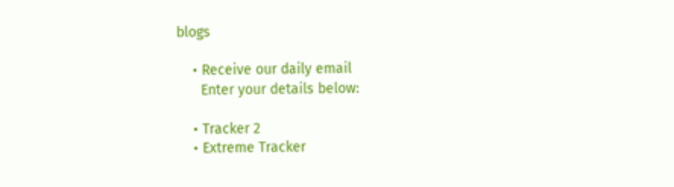blogs

    • Receive our daily email
      Enter your details below:

    • Tracker 2
    • Extreme Tracker